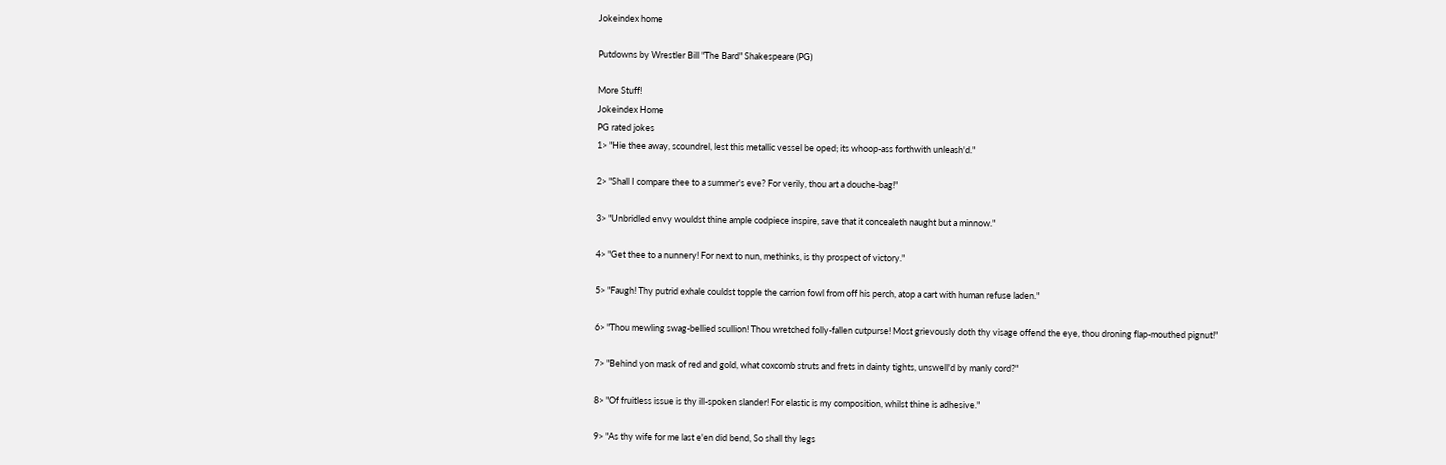Jokeindex home

Putdowns by Wrestler Bill "The Bard" Shakespeare (PG)

More Stuff!
Jokeindex Home
PG rated jokes
1> "Hie thee away, scoundrel, lest this metallic vessel be oped; its whoop-ass forthwith unleash'd."

2> "Shall I compare thee to a summer's eve? For verily, thou art a douche-bag!"

3> "Unbridled envy wouldst thine ample codpiece inspire, save that it concealeth naught but a minnow."

4> "Get thee to a nunnery! For next to nun, methinks, is thy prospect of victory."

5> "Faugh! Thy putrid exhale couldst topple the carrion fowl from off his perch, atop a cart with human refuse laden."

6> "Thou mewling swag-bellied scullion! Thou wretched folly-fallen cutpurse! Most grievously doth thy visage offend the eye, thou droning flap-mouthed pignut!"

7> "Behind yon mask of red and gold, what coxcomb struts and frets in dainty tights, unswell'd by manly cord?"

8> "Of fruitless issue is thy ill-spoken slander! For elastic is my composition, whilst thine is adhesive."

9> "As thy wife for me last e'en did bend, So shall thy legs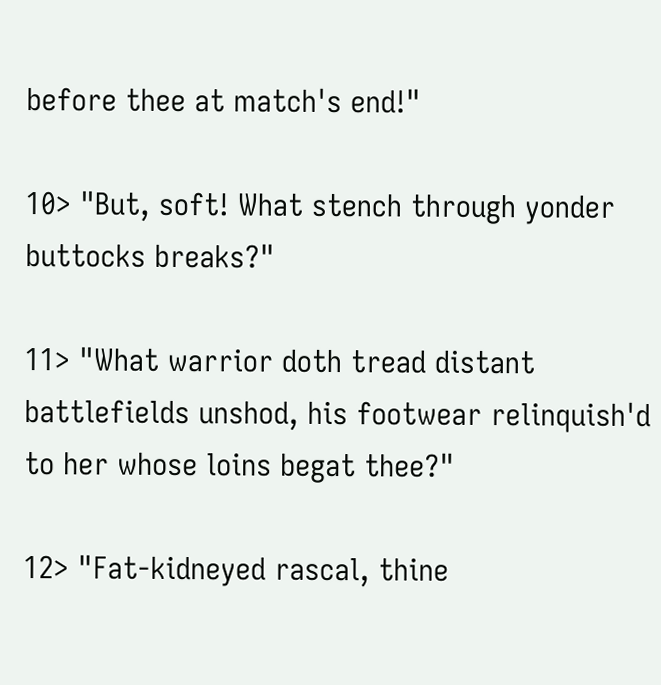before thee at match's end!"

10> "But, soft! What stench through yonder buttocks breaks?"

11> "What warrior doth tread distant battlefields unshod, his footwear relinquish'd to her whose loins begat thee?"

12> "Fat-kidneyed rascal, thine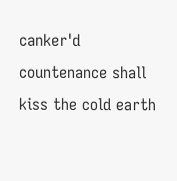canker'd countenance shall kiss the cold earth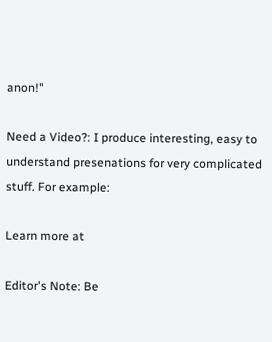anon!"

Need a Video?: I produce interesting, easy to understand presenations for very complicated stuff. For example:

Learn more at

Editor's Note: Be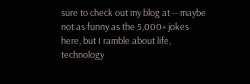sure to check out my blog at -- maybe not as funny as the 5,000+ jokes here, but I ramble about life, technology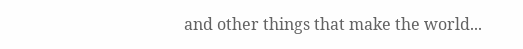and other things that make the world...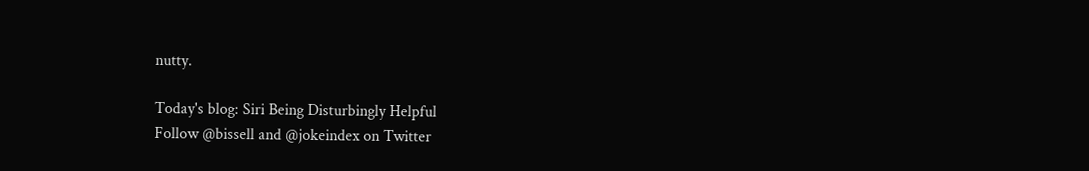nutty.

Today's blog: Siri Being Disturbingly Helpful
Follow @bissell and @jokeindex on Twitter